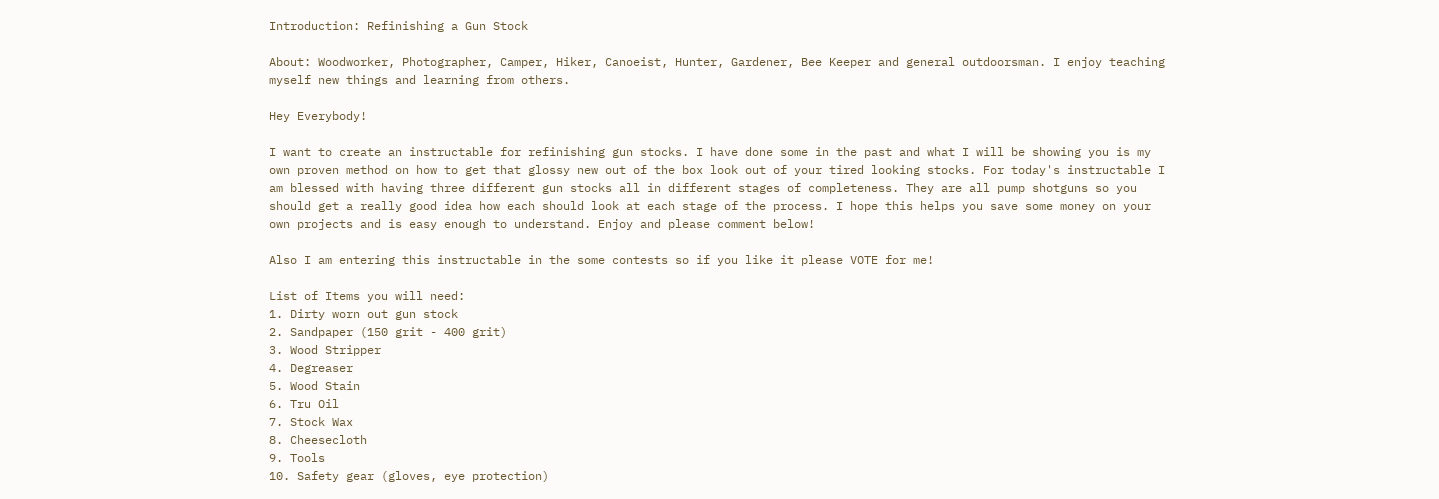Introduction: Refinishing a Gun Stock

About: Woodworker, Photographer, Camper, Hiker, Canoeist, Hunter, Gardener, Bee Keeper and general outdoorsman. I enjoy teaching myself new things and learning from others.

Hey Everybody!

I want to create an instructable for refinishing gun stocks. I have done some in the past and what I will be showing you is my own proven method on how to get that glossy new out of the box look out of your tired looking stocks. For today's instructable I am blessed with having three different gun stocks all in different stages of completeness. They are all pump shotguns so you should get a really good idea how each should look at each stage of the process. I hope this helps you save some money on your own projects and is easy enough to understand. Enjoy and please comment below!

Also I am entering this instructable in the some contests so if you like it please VOTE for me!

List of Items you will need:
1. Dirty worn out gun stock
2. Sandpaper (150 grit - 400 grit)
3. Wood Stripper
4. Degreaser
5. Wood Stain
6. Tru Oil
7. Stock Wax
8. Cheesecloth
9. Tools
10. Safety gear (gloves, eye protection)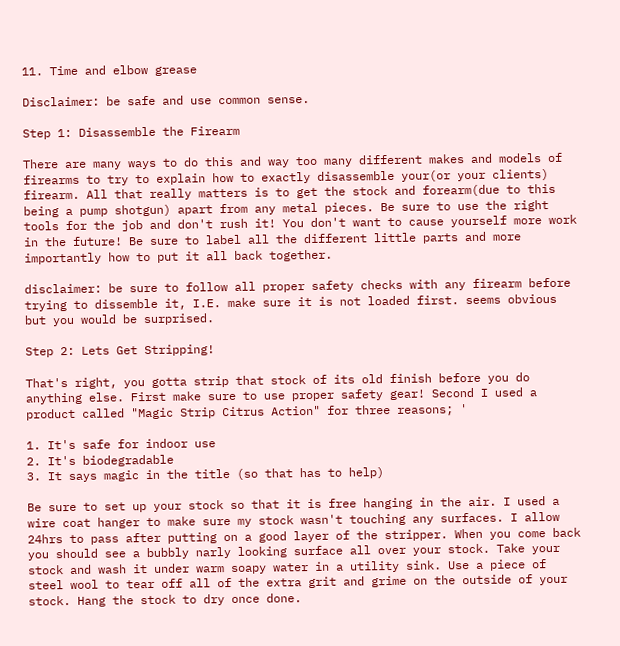11. Time and elbow grease

Disclaimer: be safe and use common sense.

Step 1: Disassemble the Firearm

There are many ways to do this and way too many different makes and models of firearms to try to explain how to exactly disassemble your(or your clients) firearm. All that really matters is to get the stock and forearm(due to this being a pump shotgun) apart from any metal pieces. Be sure to use the right tools for the job and don't rush it! You don't want to cause yourself more work in the future! Be sure to label all the different little parts and more importantly how to put it all back together.

disclaimer: be sure to follow all proper safety checks with any firearm before trying to dissemble it, I.E. make sure it is not loaded first. seems obvious but you would be surprised.

Step 2: Lets Get Stripping!

That's right, you gotta strip that stock of its old finish before you do anything else. First make sure to use proper safety gear! Second I used a product called "Magic Strip Citrus Action" for three reasons; '

1. It's safe for indoor use
2. It's biodegradable
3. It says magic in the title (so that has to help)

Be sure to set up your stock so that it is free hanging in the air. I used a wire coat hanger to make sure my stock wasn't touching any surfaces. I allow 24hrs to pass after putting on a good layer of the stripper. When you come back you should see a bubbly narly looking surface all over your stock. Take your stock and wash it under warm soapy water in a utility sink. Use a piece of steel wool to tear off all of the extra grit and grime on the outside of your stock. Hang the stock to dry once done.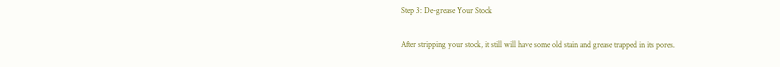Step 3: De-grease Your Stock

After stripping your stock, it still will have some old stain and grease trapped in its pores.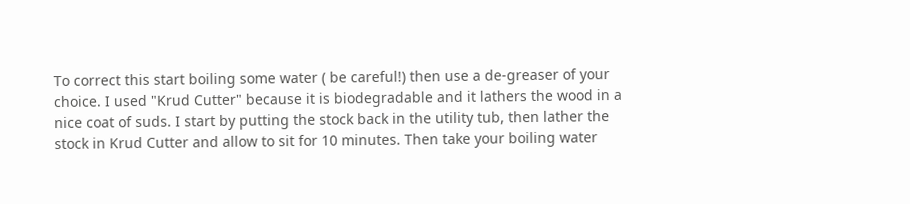To correct this start boiling some water ( be careful!) then use a de-greaser of your choice. I used "Krud Cutter" because it is biodegradable and it lathers the wood in a nice coat of suds. I start by putting the stock back in the utility tub, then lather the stock in Krud Cutter and allow to sit for 10 minutes. Then take your boiling water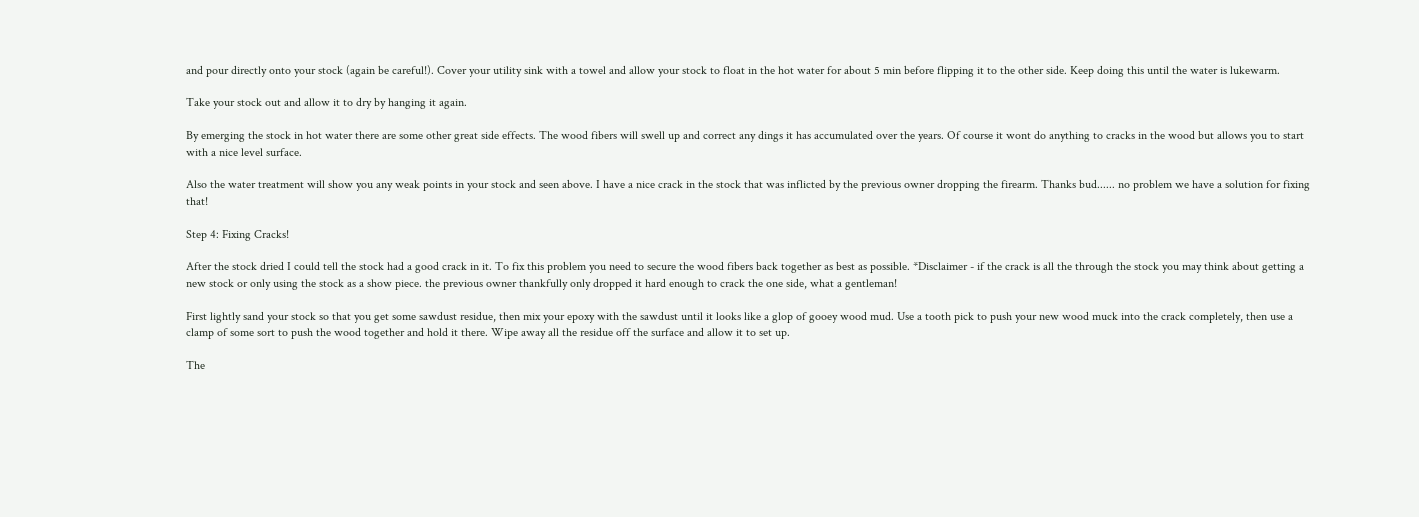and pour directly onto your stock (again be careful!). Cover your utility sink with a towel and allow your stock to float in the hot water for about 5 min before flipping it to the other side. Keep doing this until the water is lukewarm.

Take your stock out and allow it to dry by hanging it again.

By emerging the stock in hot water there are some other great side effects. The wood fibers will swell up and correct any dings it has accumulated over the years. Of course it wont do anything to cracks in the wood but allows you to start with a nice level surface.

Also the water treatment will show you any weak points in your stock and seen above. I have a nice crack in the stock that was inflicted by the previous owner dropping the firearm. Thanks bud...... no problem we have a solution for fixing that!

Step 4: Fixing Cracks!

After the stock dried I could tell the stock had a good crack in it. To fix this problem you need to secure the wood fibers back together as best as possible. *Disclaimer - if the crack is all the through the stock you may think about getting a new stock or only using the stock as a show piece. the previous owner thankfully only dropped it hard enough to crack the one side, what a gentleman!

First lightly sand your stock so that you get some sawdust residue, then mix your epoxy with the sawdust until it looks like a glop of gooey wood mud. Use a tooth pick to push your new wood muck into the crack completely, then use a clamp of some sort to push the wood together and hold it there. Wipe away all the residue off the surface and allow it to set up.

The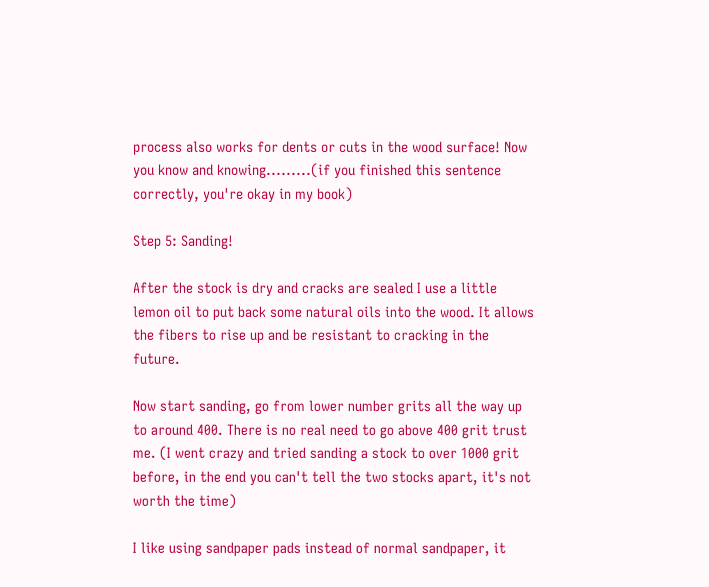process also works for dents or cuts in the wood surface! Now you know and knowing.........(if you finished this sentence correctly, you're okay in my book)

Step 5: Sanding!

After the stock is dry and cracks are sealed I use a little lemon oil to put back some natural oils into the wood. It allows the fibers to rise up and be resistant to cracking in the future.

Now start sanding, go from lower number grits all the way up to around 400. There is no real need to go above 400 grit trust me. (I went crazy and tried sanding a stock to over 1000 grit before, in the end you can't tell the two stocks apart, it's not worth the time)

I like using sandpaper pads instead of normal sandpaper, it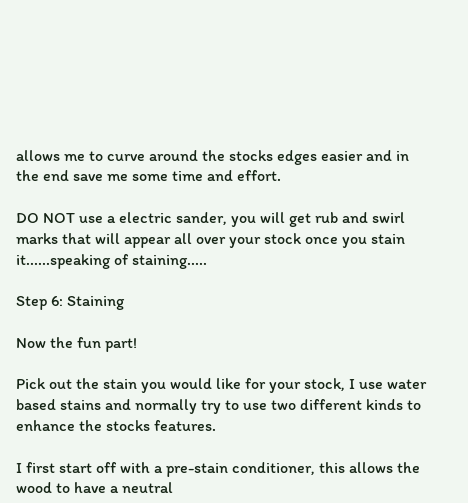allows me to curve around the stocks edges easier and in the end save me some time and effort.

DO NOT use a electric sander, you will get rub and swirl marks that will appear all over your stock once you stain it......speaking of staining.....

Step 6: Staining

Now the fun part!

Pick out the stain you would like for your stock, I use water based stains and normally try to use two different kinds to enhance the stocks features.

I first start off with a pre-stain conditioner, this allows the wood to have a neutral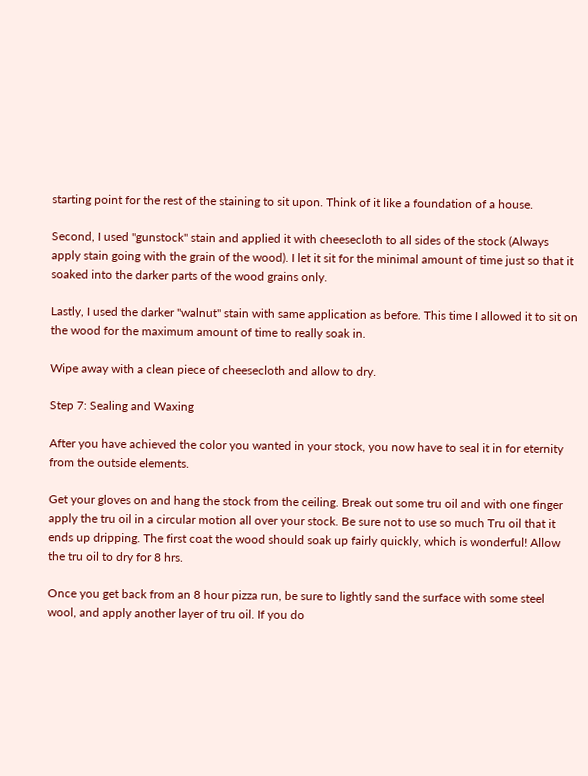starting point for the rest of the staining to sit upon. Think of it like a foundation of a house.

Second, I used "gunstock" stain and applied it with cheesecloth to all sides of the stock (Always apply stain going with the grain of the wood). I let it sit for the minimal amount of time just so that it soaked into the darker parts of the wood grains only.

Lastly, I used the darker "walnut" stain with same application as before. This time I allowed it to sit on the wood for the maximum amount of time to really soak in.

Wipe away with a clean piece of cheesecloth and allow to dry.

Step 7: Sealing and Waxing

After you have achieved the color you wanted in your stock, you now have to seal it in for eternity from the outside elements.

Get your gloves on and hang the stock from the ceiling. Break out some tru oil and with one finger apply the tru oil in a circular motion all over your stock. Be sure not to use so much Tru oil that it ends up dripping. The first coat the wood should soak up fairly quickly, which is wonderful! Allow the tru oil to dry for 8 hrs.

Once you get back from an 8 hour pizza run, be sure to lightly sand the surface with some steel wool, and apply another layer of tru oil. If you do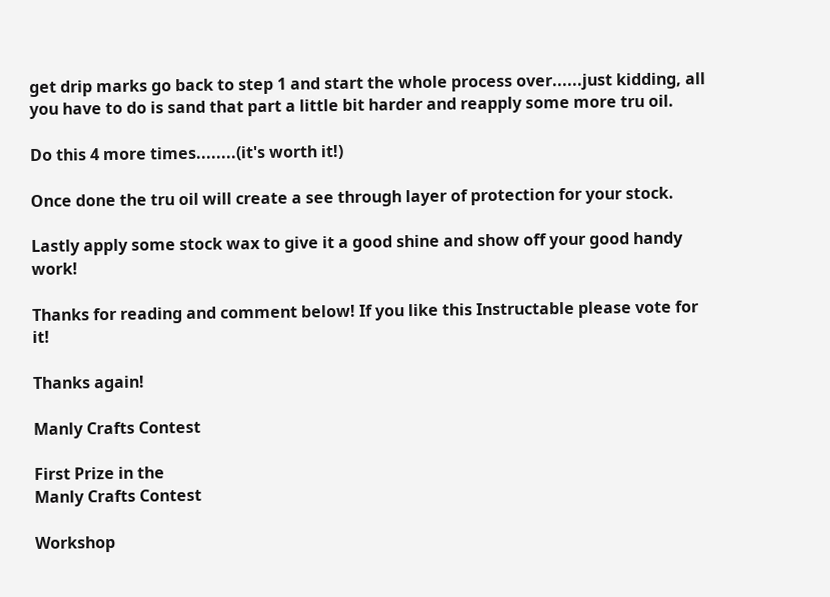get drip marks go back to step 1 and start the whole process over......just kidding, all you have to do is sand that part a little bit harder and reapply some more tru oil.

Do this 4 more times........(it's worth it!)

Once done the tru oil will create a see through layer of protection for your stock.

Lastly apply some stock wax to give it a good shine and show off your good handy work!

Thanks for reading and comment below! If you like this Instructable please vote for it!

Thanks again!

Manly Crafts Contest

First Prize in the
Manly Crafts Contest

Workshop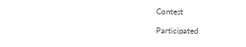Contest

Participated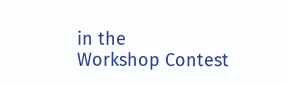in the
Workshop Contest